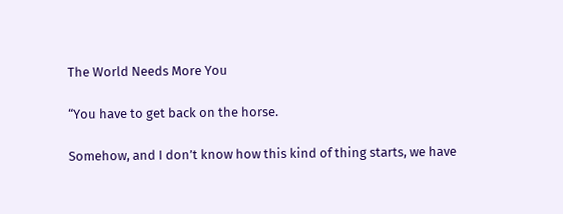The World Needs More You

“You have to get back on the horse.

Somehow, and I don’t know how this kind of thing starts, we have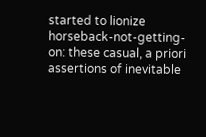started to lionize horseback-not-getting-on: these casual, a priori assertions of inevitable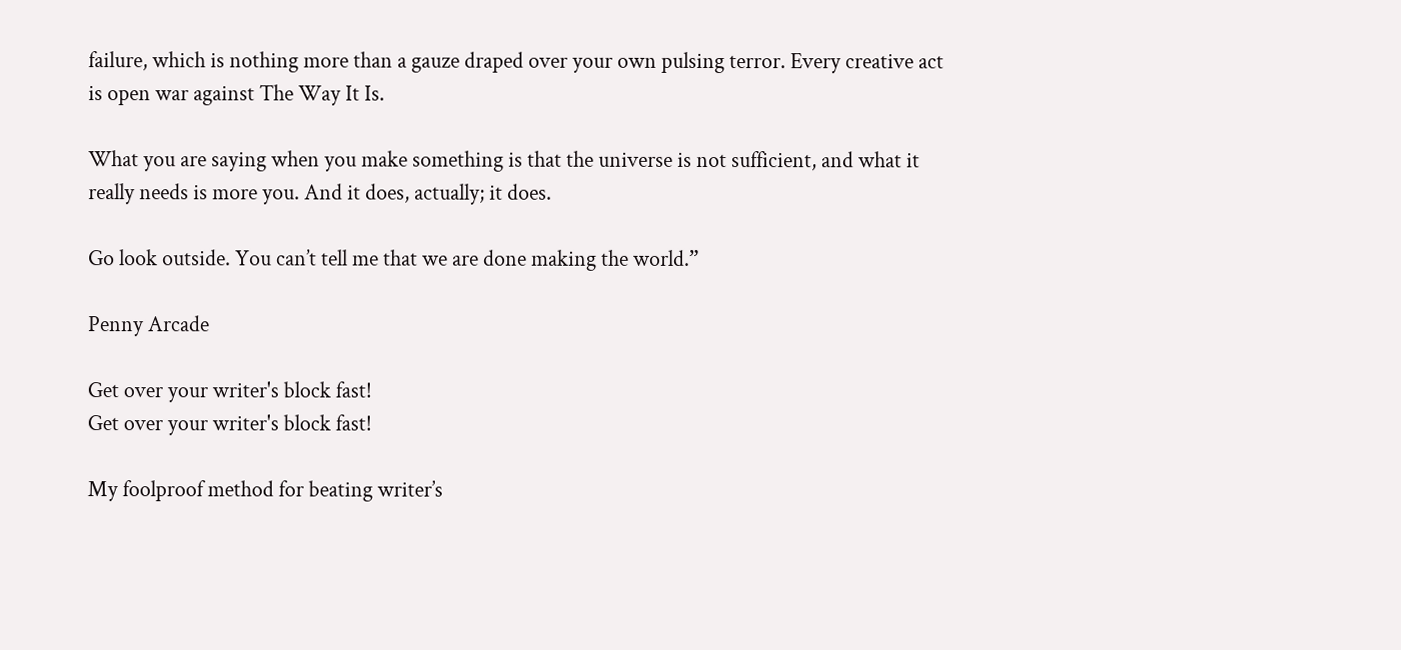failure, which is nothing more than a gauze draped over your own pulsing terror. Every creative act is open war against The Way It Is.

What you are saying when you make something is that the universe is not sufficient, and what it really needs is more you. And it does, actually; it does.

Go look outside. You can’t tell me that we are done making the world.”

Penny Arcade

Get over your writer's block fast!
Get over your writer's block fast!

My foolproof method for beating writer’s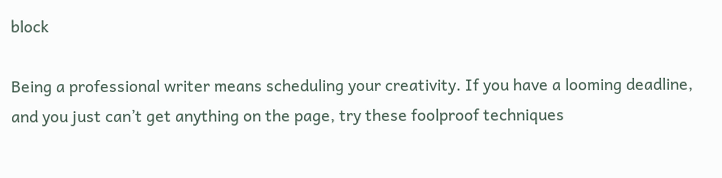block

Being a professional writer means scheduling your creativity. If you have a looming deadline, and you just can’t get anything on the page, try these foolproof techniques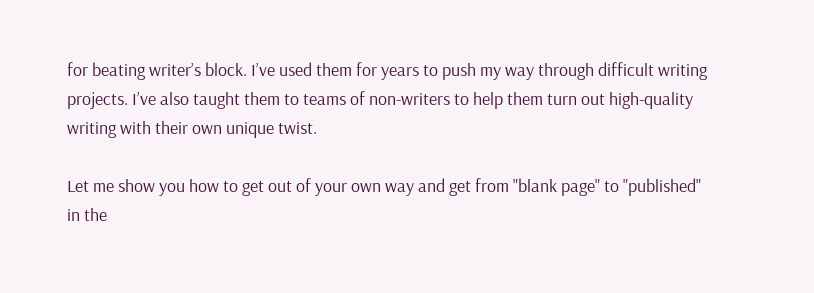for beating writer’s block. I’ve used them for years to push my way through difficult writing projects. I’ve also taught them to teams of non-writers to help them turn out high-quality writing with their own unique twist.

Let me show you how to get out of your own way and get from "blank page" to "published" in the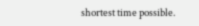shortest time possible.